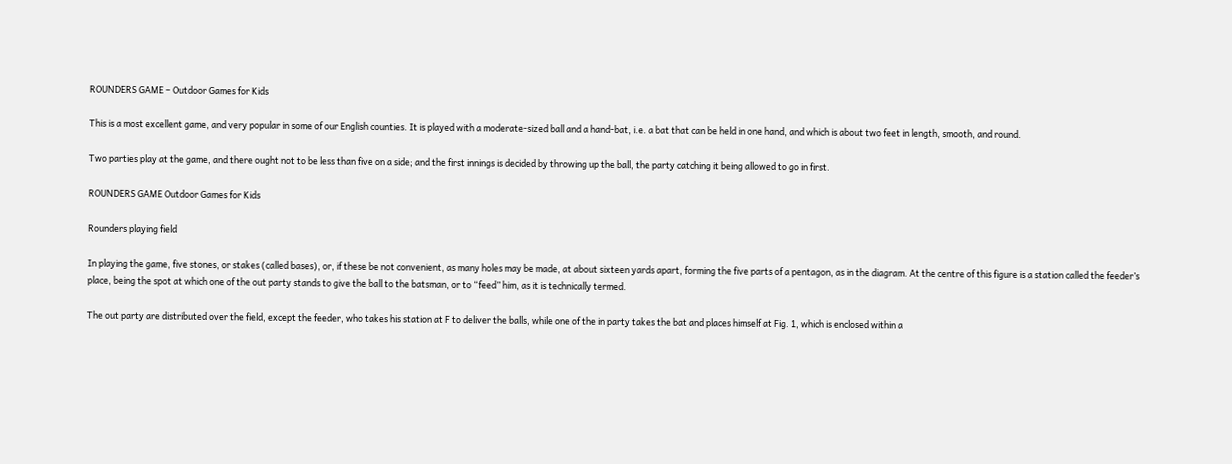ROUNDERS GAME – Outdoor Games for Kids

This is a most excellent game, and very popular in some of our English counties. It is played with a moderate-sized ball and a hand-bat, i.e. a bat that can be held in one hand, and which is about two feet in length, smooth, and round.

Two parties play at the game, and there ought not to be less than five on a side; and the first innings is decided by throwing up the ball, the party catching it being allowed to go in first.

ROUNDERS GAME Outdoor Games for Kids

Rounders playing field

In playing the game, five stones, or stakes (called bases), or, if these be not convenient, as many holes may be made, at about sixteen yards apart, forming the five parts of a pentagon, as in the diagram. At the centre of this figure is a station called the feeder’s place, being the spot at which one of the out party stands to give the ball to the batsman, or to “feed” him, as it is technically termed.

The out party are distributed over the field, except the feeder, who takes his station at F to deliver the balls, while one of the in party takes the bat and places himself at Fig. 1, which is enclosed within a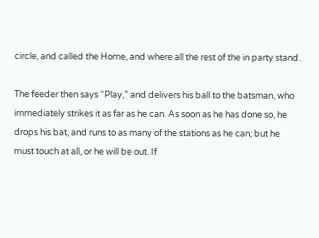circle, and called the Home, and where all the rest of the in party stand.

The feeder then says “Play,” and delivers his ball to the batsman, who immediately strikes it as far as he can. As soon as he has done so, he drops his bat, and runs to as many of the stations as he can; but he must touch at all, or he will be out. If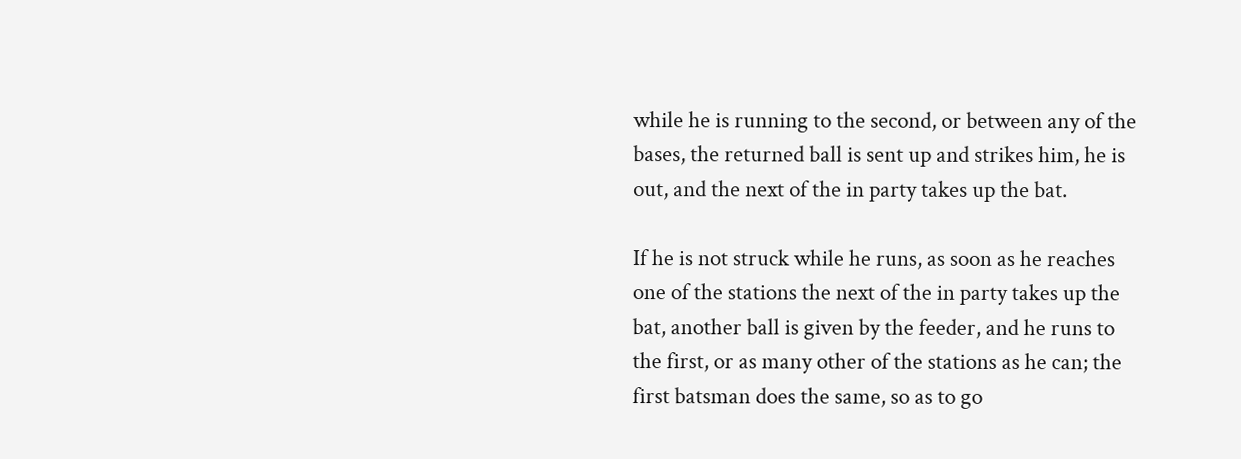while he is running to the second, or between any of the bases, the returned ball is sent up and strikes him, he is out, and the next of the in party takes up the bat.

If he is not struck while he runs, as soon as he reaches one of the stations the next of the in party takes up the bat, another ball is given by the feeder, and he runs to the first, or as many other of the stations as he can; the first batsman does the same, so as to go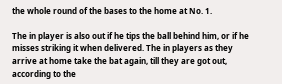the whole round of the bases to the home at No. 1.

The in player is also out if he tips the ball behind him, or if he misses striking it when delivered. The in players as they arrive at home take the bat again, till they are got out, according to the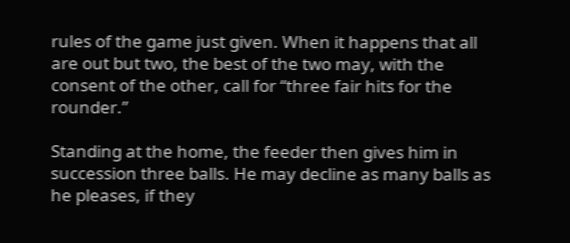rules of the game just given. When it happens that all are out but two, the best of the two may, with the consent of the other, call for “three fair hits for the rounder.”

Standing at the home, the feeder then gives him in succession three balls. He may decline as many balls as he pleases, if they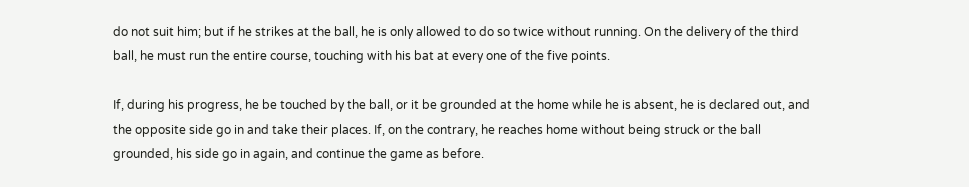do not suit him; but if he strikes at the ball, he is only allowed to do so twice without running. On the delivery of the third ball, he must run the entire course, touching with his bat at every one of the five points.

If, during his progress, he be touched by the ball, or it be grounded at the home while he is absent, he is declared out, and the opposite side go in and take their places. If, on the contrary, he reaches home without being struck or the ball grounded, his side go in again, and continue the game as before.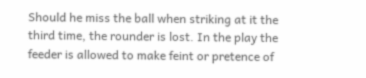Should he miss the ball when striking at it the third time, the rounder is lost. In the play the feeder is allowed to make feint or pretence of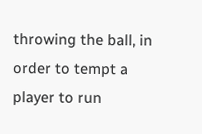throwing the ball, in order to tempt a player to run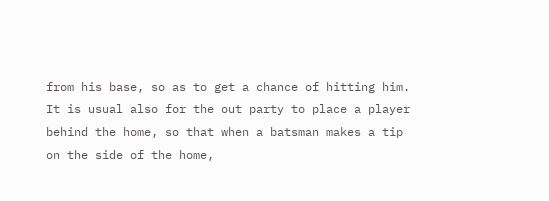from his base, so as to get a chance of hitting him. It is usual also for the out party to place a player behind the home, so that when a batsman makes a tip on the side of the home,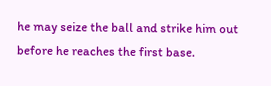he may seize the ball and strike him out before he reaches the first base.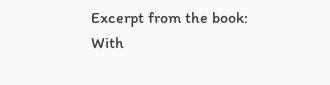Excerpt from the book:
With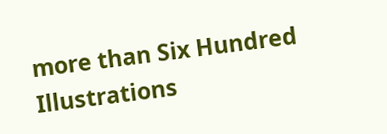more than Six Hundred Illustrations